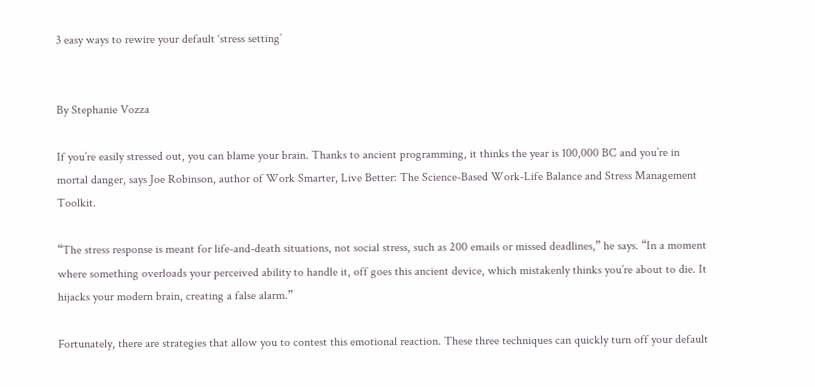3 easy ways to rewire your default ‘stress setting’


By Stephanie Vozza

If you’re easily stressed out, you can blame your brain. Thanks to ancient programming, it thinks the year is 100,000 BC and you’re in mortal danger, says Joe Robinson, author of Work Smarter, Live Better: The Science-Based Work-Life Balance and Stress Management Toolkit.

“The stress response is meant for life-and-death situations, not social stress, such as 200 emails or missed deadlines,” he says. “In a moment where something overloads your perceived ability to handle it, off goes this ancient device, which mistakenly thinks you’re about to die. It hijacks your modern brain, creating a false alarm.”

Fortunately, there are strategies that allow you to contest this emotional reaction. These three techniques can quickly turn off your default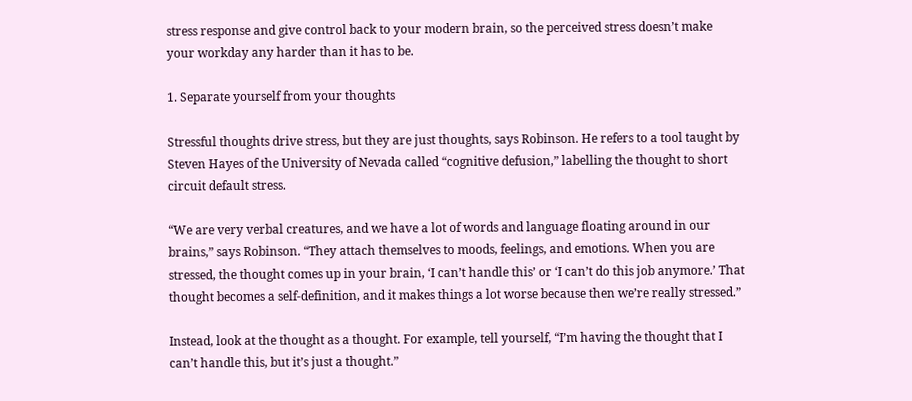stress response and give control back to your modern brain, so the perceived stress doesn’t make your workday any harder than it has to be.

1. Separate yourself from your thoughts

Stressful thoughts drive stress, but they are just thoughts, says Robinson. He refers to a tool taught by Steven Hayes of the University of Nevada called “cognitive defusion,” labelling the thought to short circuit default stress.

“We are very verbal creatures, and we have a lot of words and language floating around in our brains,” says Robinson. “They attach themselves to moods, feelings, and emotions. When you are stressed, the thought comes up in your brain, ‘I can’t handle this’ or ‘I can’t do this job anymore.’ That thought becomes a self-definition, and it makes things a lot worse because then we’re really stressed.”

Instead, look at the thought as a thought. For example, tell yourself, “I’m having the thought that I can’t handle this, but it’s just a thought.”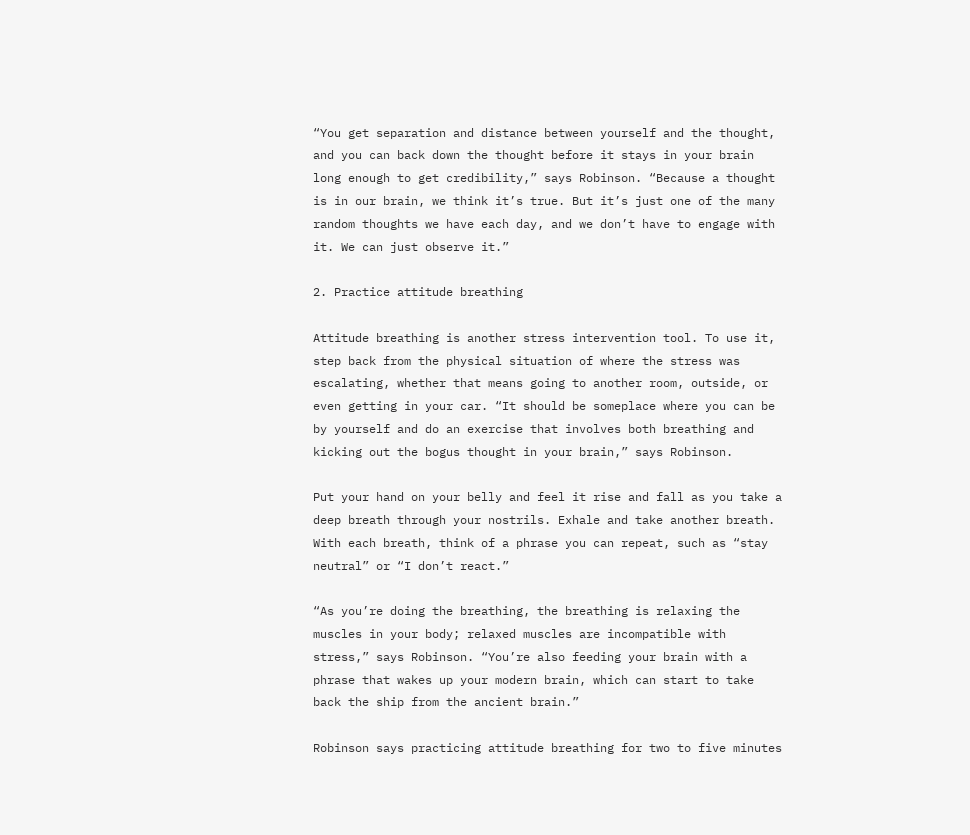“You get separation and distance between yourself and the thought, and you can back down the thought before it stays in your brain long enough to get credibility,” says Robinson. “Because a thought is in our brain, we think it’s true. But it’s just one of the many random thoughts we have each day, and we don’t have to engage with it. We can just observe it.”

2. Practice attitude breathing

Attitude breathing is another stress intervention tool. To use it, step back from the physical situation of where the stress was escalating, whether that means going to another room, outside, or even getting in your car. “It should be someplace where you can be by yourself and do an exercise that involves both breathing and kicking out the bogus thought in your brain,” says Robinson.

Put your hand on your belly and feel it rise and fall as you take a deep breath through your nostrils. Exhale and take another breath. With each breath, think of a phrase you can repeat, such as “stay neutral” or “I don’t react.”

“As you’re doing the breathing, the breathing is relaxing the muscles in your body; relaxed muscles are incompatible with stress,” says Robinson. “You’re also feeding your brain with a phrase that wakes up your modern brain, which can start to take back the ship from the ancient brain.”

Robinson says practicing attitude breathing for two to five minutes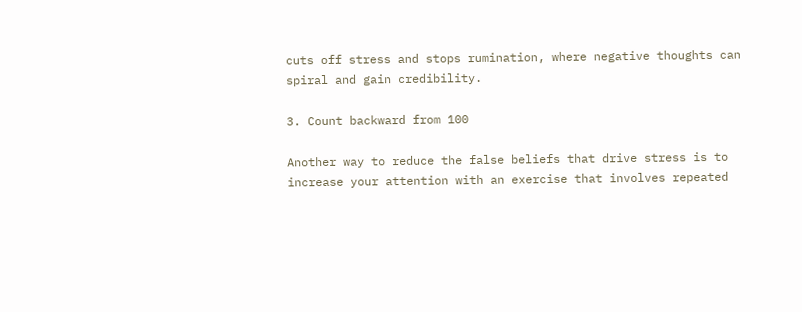cuts off stress and stops rumination, where negative thoughts can spiral and gain credibility.

3. Count backward from 100

Another way to reduce the false beliefs that drive stress is to increase your attention with an exercise that involves repeated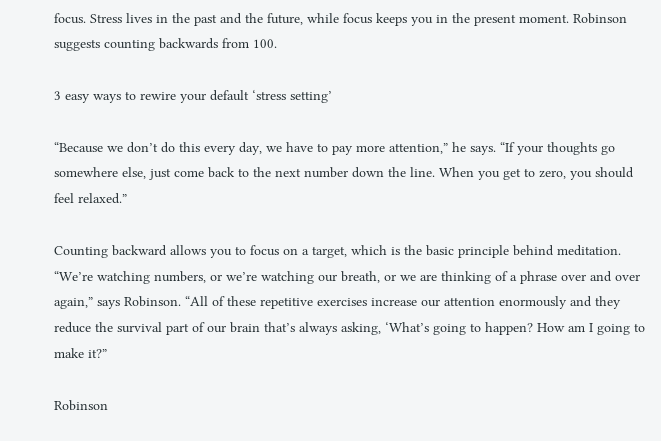focus. Stress lives in the past and the future, while focus keeps you in the present moment. Robinson suggests counting backwards from 100.

3 easy ways to rewire your default ‘stress setting’

“Because we don’t do this every day, we have to pay more attention,” he says. “If your thoughts go somewhere else, just come back to the next number down the line. When you get to zero, you should feel relaxed.”

Counting backward allows you to focus on a target, which is the basic principle behind meditation. “We’re watching numbers, or we’re watching our breath, or we are thinking of a phrase over and over again,” says Robinson. “All of these repetitive exercises increase our attention enormously and they reduce the survival part of our brain that’s always asking, ‘What’s going to happen? How am I going to make it?”

Robinson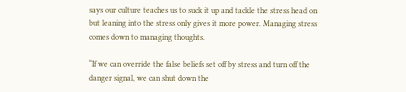says our culture teaches us to suck it up and tackle the stress head on but leaning into the stress only gives it more power. Managing stress comes down to managing thoughts.

“If we can override the false beliefs set off by stress and turn off the danger signal, we can shut down the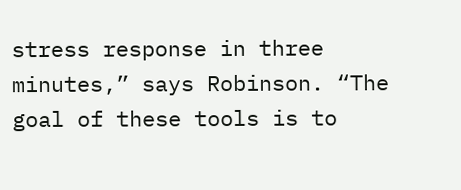stress response in three minutes,” says Robinson. “The goal of these tools is to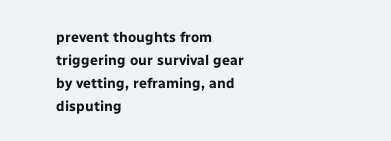prevent thoughts from triggering our survival gear by vetting, reframing, and disputing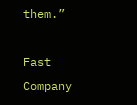them.”

Fast Company